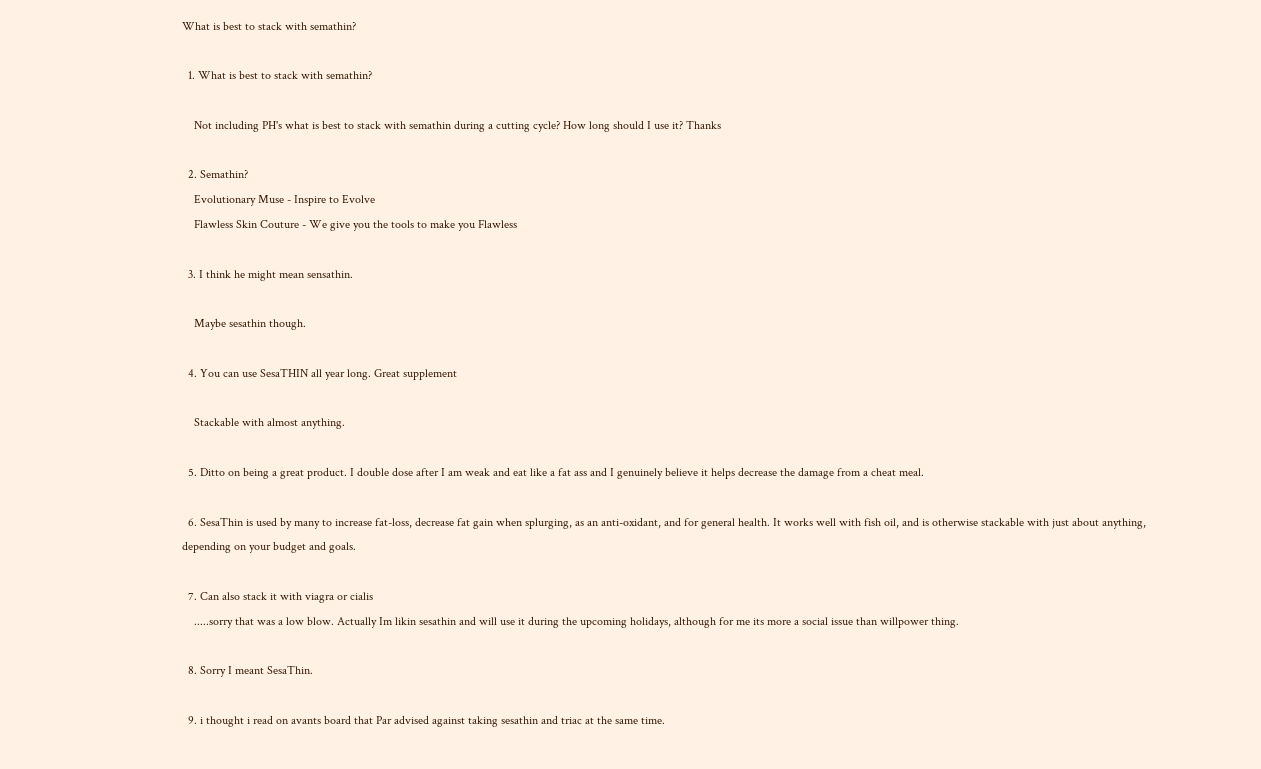What is best to stack with semathin?

  1. What is best to stack with semathin?

    Not including PH's what is best to stack with semathin during a cutting cycle? How long should I use it? Thanks

  2. Semathin?
    Evolutionary Muse - Inspire to Evolve
    Flawless Skin Couture - We give you the tools to make you Flawless

  3. I think he might mean sensathin.

    Maybe sesathin though.

  4. You can use SesaTHIN all year long. Great supplement

    Stackable with almost anything.

  5. Ditto on being a great product. I double dose after I am weak and eat like a fat ass and I genuinely believe it helps decrease the damage from a cheat meal.

  6. SesaThin is used by many to increase fat-loss, decrease fat gain when splurging, as an anti-oxidant, and for general health. It works well with fish oil, and is otherwise stackable with just about anything, depending on your budget and goals.

  7. Can also stack it with viagra or cialis
    .....sorry that was a low blow. Actually Im likin sesathin and will use it during the upcoming holidays, although for me its more a social issue than willpower thing.

  8. Sorry I meant SesaThin.

  9. i thought i read on avants board that Par advised against taking sesathin and triac at the same time.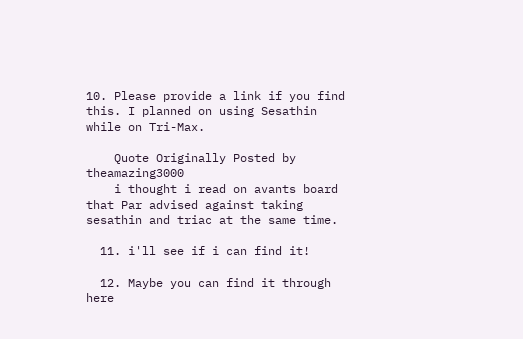10. Please provide a link if you find this. I planned on using Sesathin while on Tri-Max.

    Quote Originally Posted by theamazing3000
    i thought i read on avants board that Par advised against taking sesathin and triac at the same time.

  11. i'll see if i can find it!

  12. Maybe you can find it through here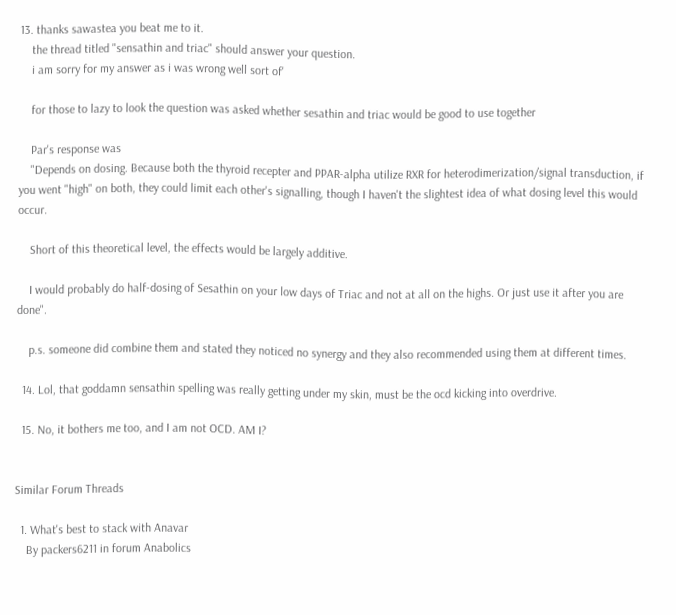13. thanks sawastea you beat me to it.
    the thread titled "sensathin and triac" should answer your question.
    i am sorry for my answer as i was wrong well sort of'

    for those to lazy to look the question was asked whether sesathin and triac would be good to use together

    Par's response was
    "Depends on dosing. Because both the thyroid recepter and PPAR-alpha utilize RXR for heterodimerization/signal transduction, if you went "high" on both, they could limit each other's signalling, though I haven't the slightest idea of what dosing level this would occur.

    Short of this theoretical level, the effects would be largely additive.

    I would probably do half-dosing of Sesathin on your low days of Triac and not at all on the highs. Or just use it after you are done".

    p.s. someone did combine them and stated they noticed no synergy and they also recommended using them at different times.

  14. Lol, that goddamn sensathin spelling was really getting under my skin, must be the ocd kicking into overdrive.

  15. No, it bothers me too, and I am not OCD. AM I?


Similar Forum Threads

  1. What's best to stack with Anavar
    By packers6211 in forum Anabolics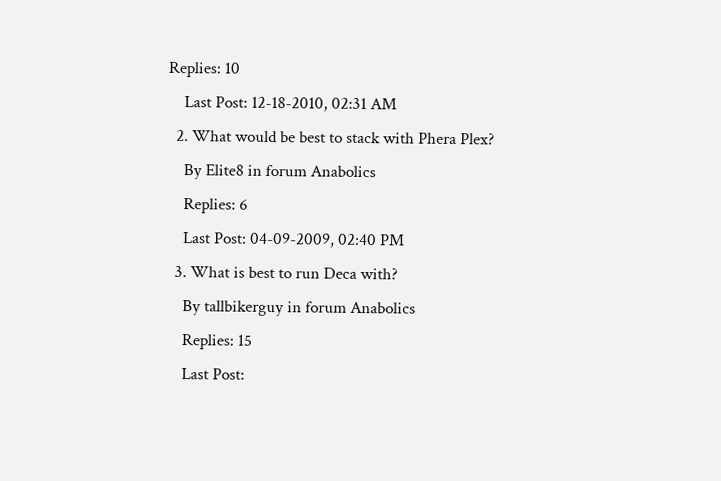Replies: 10
    Last Post: 12-18-2010, 02:31 AM
  2. What would be best to stack with Phera Plex?
    By Elite8 in forum Anabolics
    Replies: 6
    Last Post: 04-09-2009, 02:40 PM
  3. What is best to run Deca with?
    By tallbikerguy in forum Anabolics
    Replies: 15
    Last Post: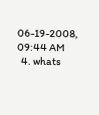06-19-2008, 09:44 AM
  4. whats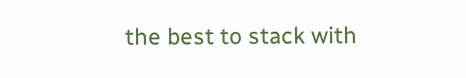the best to stack with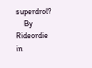superdrol?
    By Rideordie in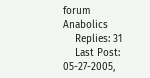forum Anabolics
    Replies: 31
    Last Post: 05-27-2005,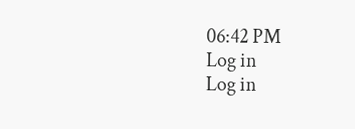06:42 PM
Log in
Log in